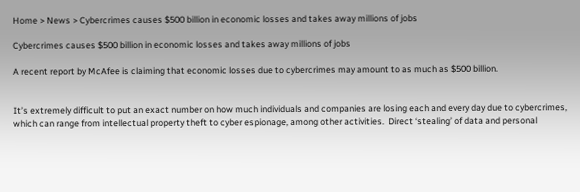Home > News > Cybercrimes causes $500 billion in economic losses and takes away millions of jobs

Cybercrimes causes $500 billion in economic losses and takes away millions of jobs

A recent report by McAfee is claiming that economic losses due to cybercrimes may amount to as much as $500 billion.


It’s extremely difficult to put an exact number on how much individuals and companies are losing each and every day due to cybercrimes, which can range from intellectual property theft to cyber espionage, among other activities.  Direct ‘stealing’ of data and personal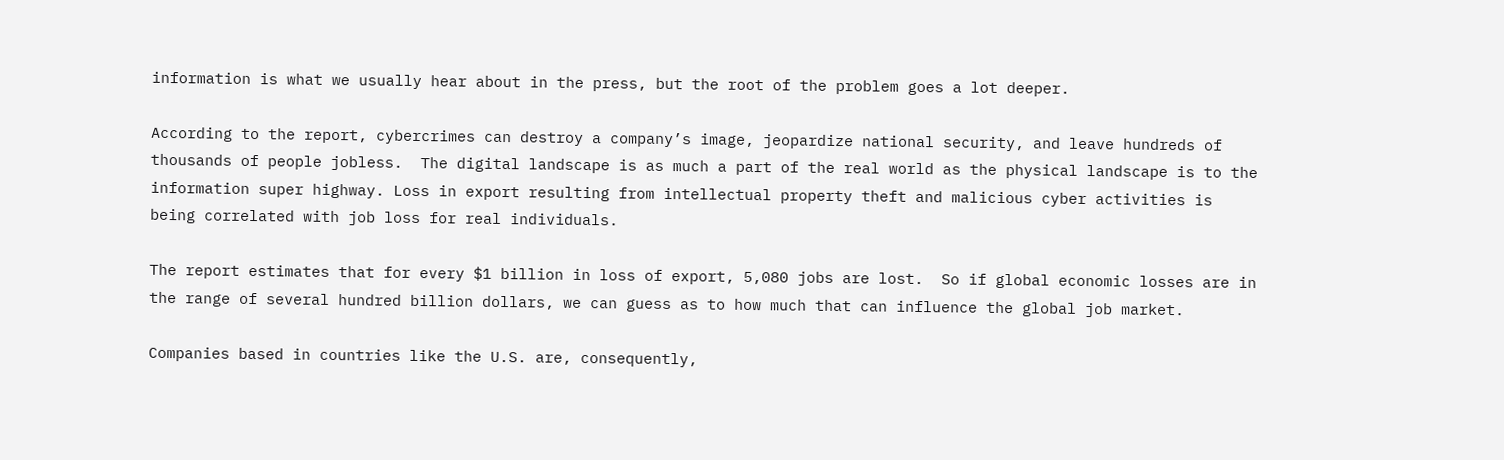information is what we usually hear about in the press, but the root of the problem goes a lot deeper.

According to the report, cybercrimes can destroy a company’s image, jeopardize national security, and leave hundreds of thousands of people jobless.  The digital landscape is as much a part of the real world as the physical landscape is to the information super highway. Loss in export resulting from intellectual property theft and malicious cyber activities is being correlated with job loss for real individuals.

The report estimates that for every $1 billion in loss of export, 5,080 jobs are lost.  So if global economic losses are in the range of several hundred billion dollars, we can guess as to how much that can influence the global job market.

Companies based in countries like the U.S. are, consequently,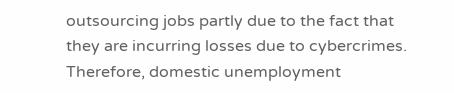outsourcing jobs partly due to the fact that they are incurring losses due to cybercrimes.  Therefore, domestic unemployment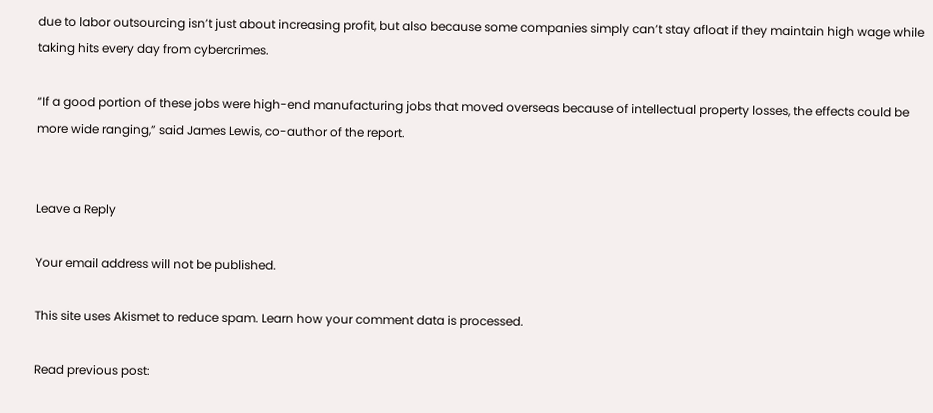due to labor outsourcing isn’t just about increasing profit, but also because some companies simply can’t stay afloat if they maintain high wage while taking hits every day from cybercrimes.

“If a good portion of these jobs were high-end manufacturing jobs that moved overseas because of intellectual property losses, the effects could be more wide ranging,” said James Lewis, co-author of the report.


Leave a Reply

Your email address will not be published.

This site uses Akismet to reduce spam. Learn how your comment data is processed.

Read previous post: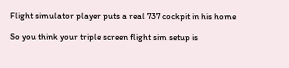Flight simulator player puts a real 737 cockpit in his home

So you think your triple screen flight sim setup is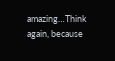amazing…Think again, because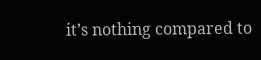it’s nothing compared to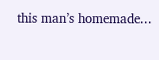this man’s homemade...